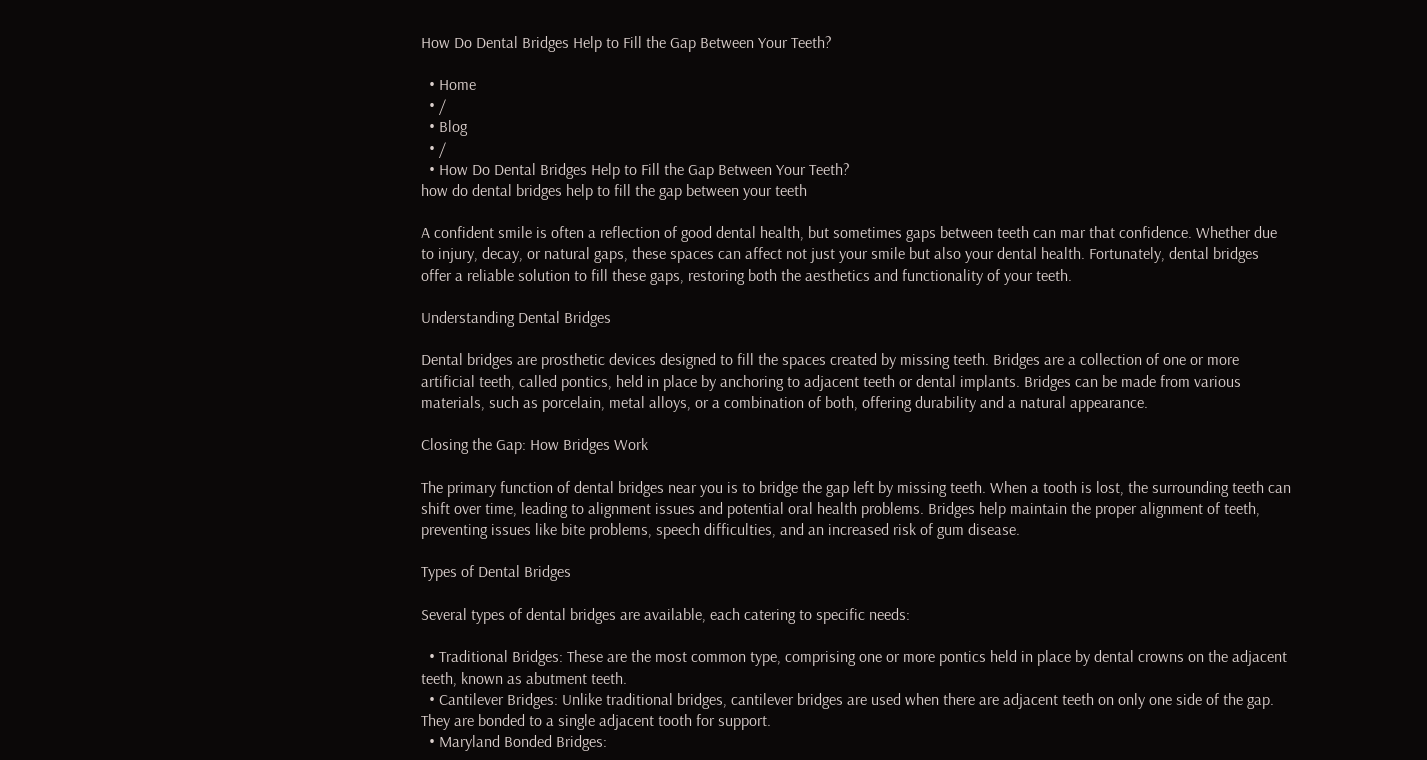How Do Dental Bridges Help to Fill the Gap Between Your Teeth?

  • Home
  • /
  • Blog
  • /
  • How Do Dental Bridges Help to Fill the Gap Between Your Teeth?
how do dental bridges help to fill the gap between your teeth

A confident smile is often a reflection of good dental health, but sometimes gaps between teeth can mar that confidence. Whether due to injury, decay, or natural gaps, these spaces can affect not just your smile but also your dental health. Fortunately, dental bridges offer a reliable solution to fill these gaps, restoring both the aesthetics and functionality of your teeth.

Understanding Dental Bridges

Dental bridges are prosthetic devices designed to fill the spaces created by missing teeth. Bridges are a collection of one or more artificial teeth, called pontics, held in place by anchoring to adjacent teeth or dental implants. Bridges can be made from various materials, such as porcelain, metal alloys, or a combination of both, offering durability and a natural appearance.

Closing the Gap: How Bridges Work

The primary function of dental bridges near you is to bridge the gap left by missing teeth. When a tooth is lost, the surrounding teeth can shift over time, leading to alignment issues and potential oral health problems. Bridges help maintain the proper alignment of teeth, preventing issues like bite problems, speech difficulties, and an increased risk of gum disease.

Types of Dental Bridges

Several types of dental bridges are available, each catering to specific needs:

  • Traditional Bridges: These are the most common type, comprising one or more pontics held in place by dental crowns on the adjacent teeth, known as abutment teeth.
  • Cantilever Bridges: Unlike traditional bridges, cantilever bridges are used when there are adjacent teeth on only one side of the gap. They are bonded to a single adjacent tooth for support.
  • Maryland Bonded Bridges: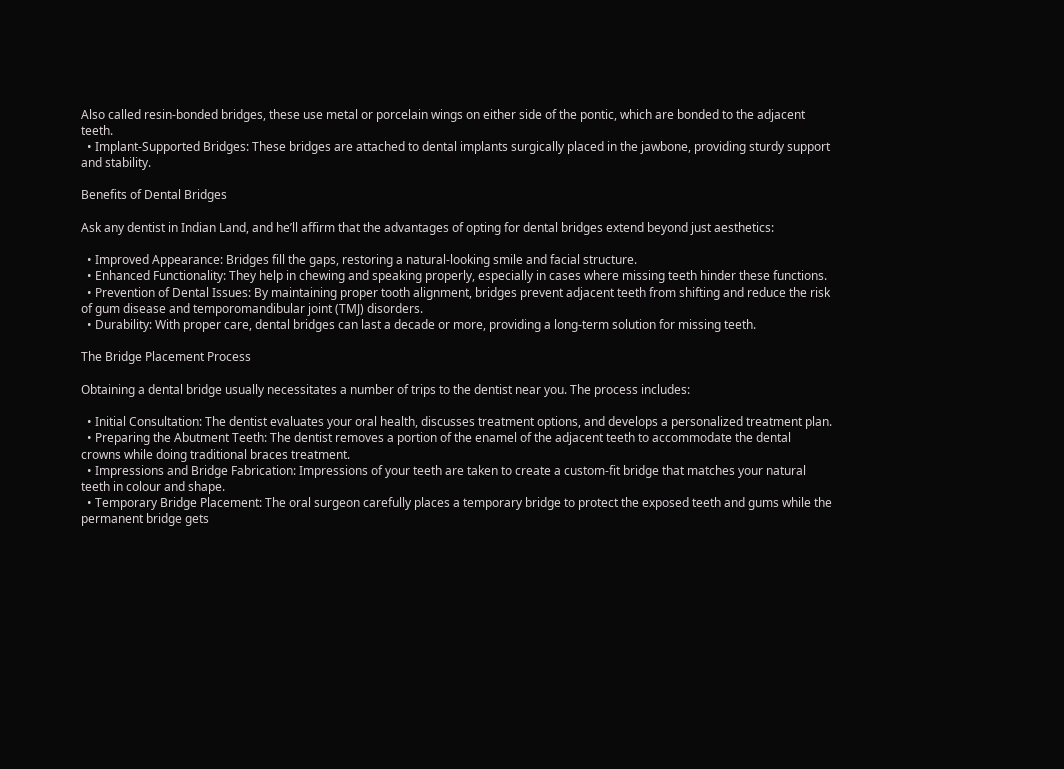Also called resin-bonded bridges, these use metal or porcelain wings on either side of the pontic, which are bonded to the adjacent teeth.
  • Implant-Supported Bridges: These bridges are attached to dental implants surgically placed in the jawbone, providing sturdy support and stability.

Benefits of Dental Bridges

Ask any dentist in Indian Land, and he’ll affirm that the advantages of opting for dental bridges extend beyond just aesthetics:

  • Improved Appearance: Bridges fill the gaps, restoring a natural-looking smile and facial structure.
  • Enhanced Functionality: They help in chewing and speaking properly, especially in cases where missing teeth hinder these functions.
  • Prevention of Dental Issues: By maintaining proper tooth alignment, bridges prevent adjacent teeth from shifting and reduce the risk of gum disease and temporomandibular joint (TMJ) disorders.
  • Durability: With proper care, dental bridges can last a decade or more, providing a long-term solution for missing teeth.

The Bridge Placement Process

Obtaining a dental bridge usually necessitates a number of trips to the dentist near you. The process includes:

  • Initial Consultation: The dentist evaluates your oral health, discusses treatment options, and develops a personalized treatment plan.
  • Preparing the Abutment Teeth: The dentist removes a portion of the enamel of the adjacent teeth to accommodate the dental crowns while doing traditional braces treatment.
  • Impressions and Bridge Fabrication: Impressions of your teeth are taken to create a custom-fit bridge that matches your natural teeth in colour and shape.
  • Temporary Bridge Placement: The oral surgeon carefully places a temporary bridge to protect the exposed teeth and gums while the permanent bridge gets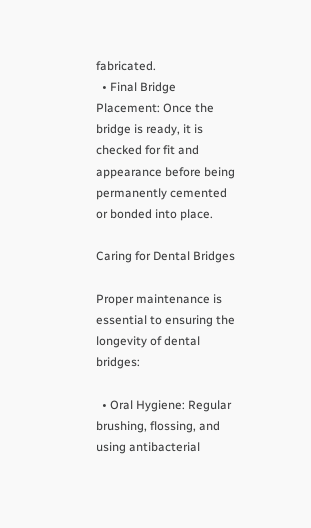fabricated.
  • Final Bridge Placement: Once the bridge is ready, it is checked for fit and appearance before being permanently cemented or bonded into place.

Caring for Dental Bridges

Proper maintenance is essential to ensuring the longevity of dental bridges:

  • Oral Hygiene: Regular brushing, flossing, and using antibacterial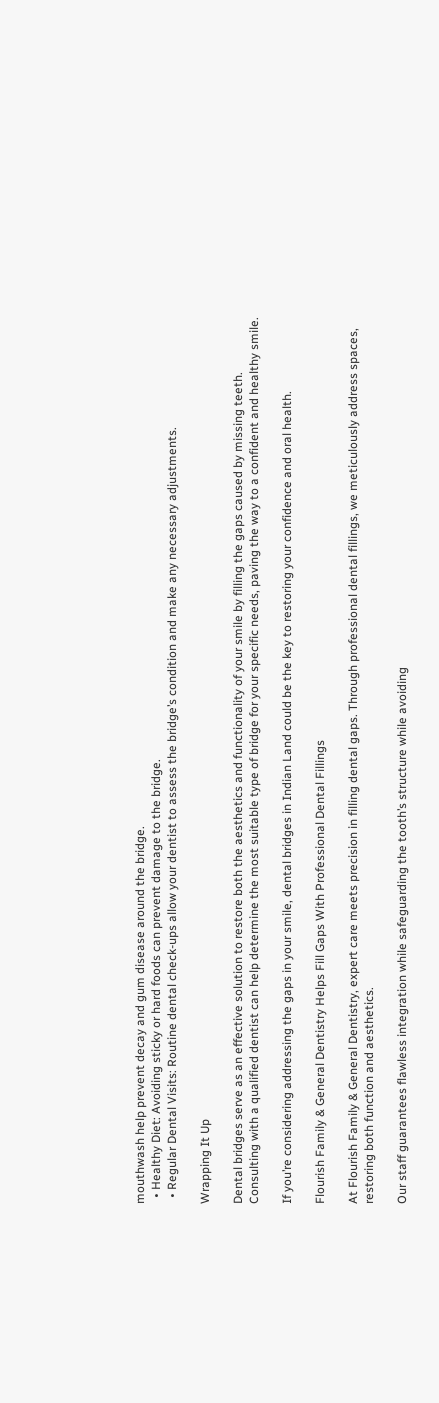mouthwash help prevent decay and gum disease around the bridge.
  • Healthy Diet: Avoiding sticky or hard foods can prevent damage to the bridge.
  • Regular Dental Visits: Routine dental check-ups allow your dentist to assess the bridge’s condition and make any necessary adjustments.

Wrapping It Up

Dental bridges serve as an effective solution to restore both the aesthetics and functionality of your smile by filling the gaps caused by missing teeth. Consulting with a qualified dentist can help determine the most suitable type of bridge for your specific needs, paving the way to a confident and healthy smile.

If you’re considering addressing the gaps in your smile, dental bridges in Indian Land could be the key to restoring your confidence and oral health.

Flourish Family & General Dentistry Helps Fill Gaps With Professional Dental Fillings

At Flourish Family & General Dentistry, expert care meets precision in filling dental gaps. Through professional dental fillings, we meticulously address spaces, restoring both function and aesthetics.

Our staff guarantees flawless integration while safeguarding the tooth’s structure while avoiding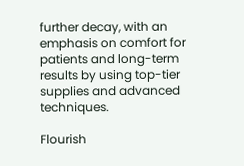further decay, with an emphasis on comfort for patients and long-term results by using top-tier supplies and advanced techniques.

Flourish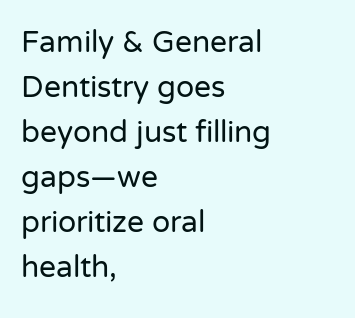Family & General Dentistry goes beyond just filling gaps—we prioritize oral health,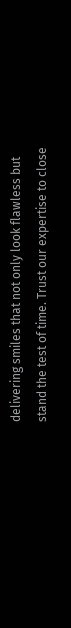delivering smiles that not only look flawless but stand the test of time. Trust our expertise to close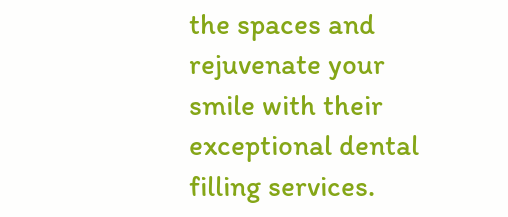the spaces and rejuvenate your smile with their exceptional dental filling services.